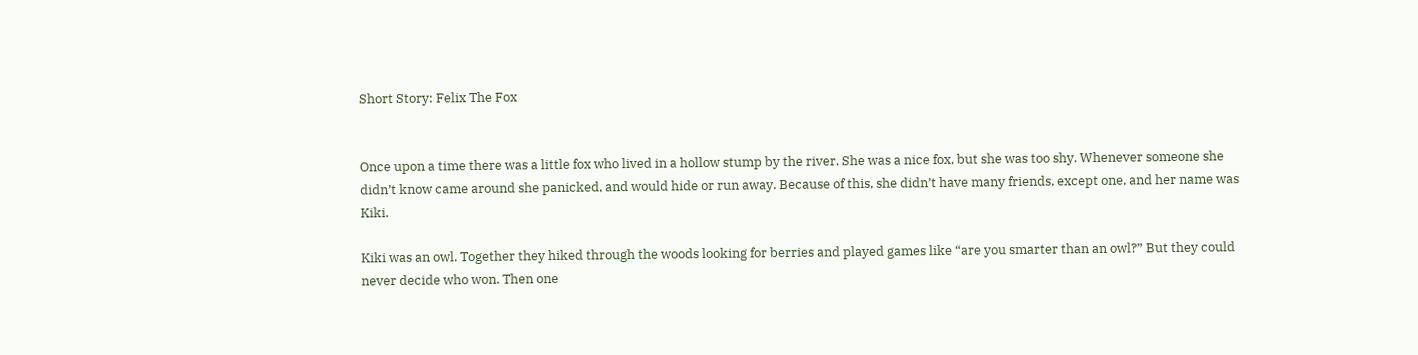Short Story: Felix The Fox


Once upon a time there was a little fox who lived in a hollow stump by the river. She was a nice fox, but she was too shy. Whenever someone she didn’t know came around she panicked, and would hide or run away. Because of this, she didn’t have many friends, except one, and her name was Kiki.

Kiki was an owl. Together they hiked through the woods looking for berries and played games like “are you smarter than an owl?” But they could never decide who won. Then one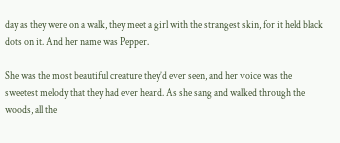day as they were on a walk, they meet a girl with the strangest skin, for it held black dots on it. And her name was Pepper.

She was the most beautiful creature they’d ever seen, and her voice was the sweetest melody that they had ever heard. As she sang and walked through the woods, all the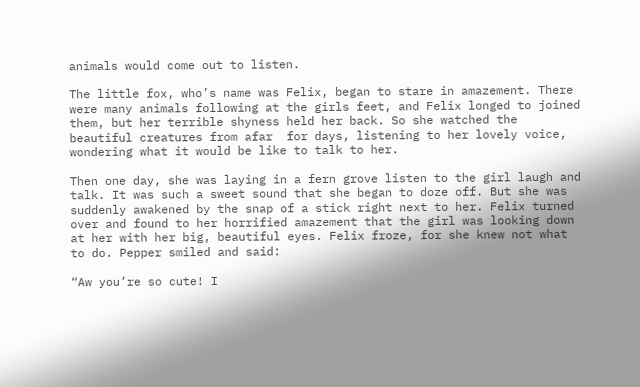animals would come out to listen.

The little fox, who’s name was Felix, began to stare in amazement. There were many animals following at the girls feet, and Felix longed to joined them, but her terrible shyness held her back. So she watched the beautiful creatures from afar  for days, listening to her lovely voice, wondering what it would be like to talk to her.

Then one day, she was laying in a fern grove listen to the girl laugh and talk. It was such a sweet sound that she began to doze off. But she was suddenly awakened by the snap of a stick right next to her. Felix turned over and found to her horrified amazement that the girl was looking down at her with her big, beautiful eyes. Felix froze, for she knew not what to do. Pepper smiled and said:

“Aw you’re so cute! I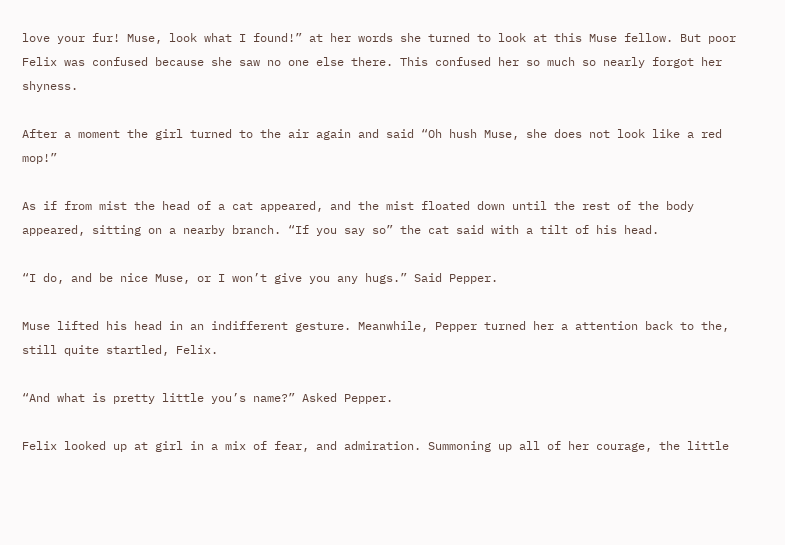love your fur! Muse, look what I found!” at her words she turned to look at this Muse fellow. But poor Felix was confused because she saw no one else there. This confused her so much so nearly forgot her shyness.

After a moment the girl turned to the air again and said “Oh hush Muse, she does not look like a red mop!”

As if from mist the head of a cat appeared, and the mist floated down until the rest of the body appeared, sitting on a nearby branch. “If you say so” the cat said with a tilt of his head.

“I do, and be nice Muse, or I won’t give you any hugs.” Said Pepper.

Muse lifted his head in an indifferent gesture. Meanwhile, Pepper turned her a attention back to the, still quite startled, Felix.

“And what is pretty little you’s name?” Asked Pepper.

Felix looked up at girl in a mix of fear, and admiration. Summoning up all of her courage, the little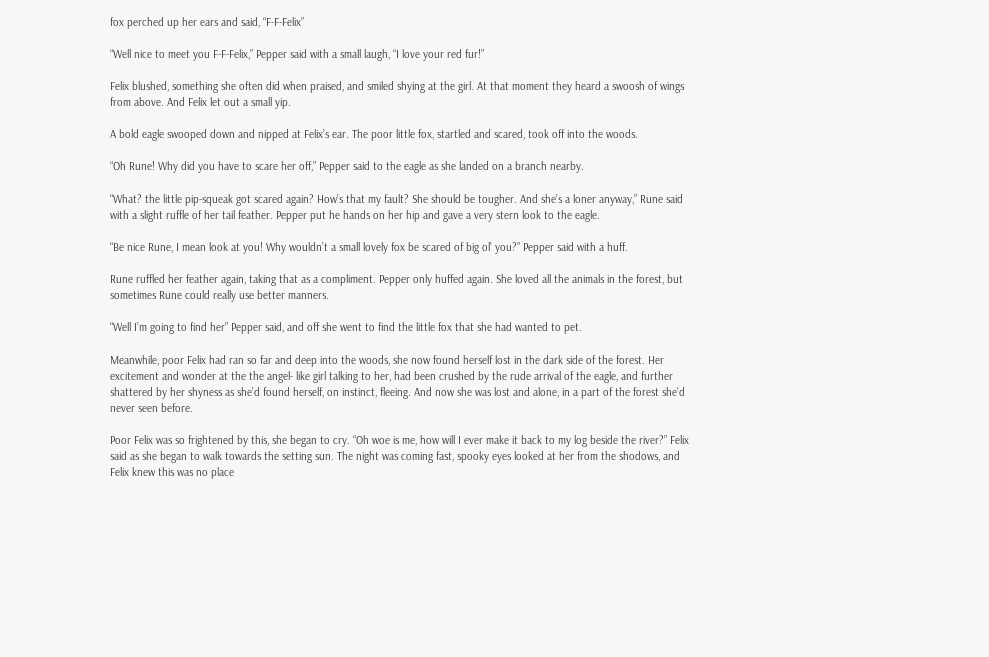fox perched up her ears and said, “F-F-Felix”

“Well nice to meet you F-F-Felix,” Pepper said with a small laugh, “I love your red fur!”

Felix blushed, something she often did when praised, and smiled shying at the girl. At that moment they heard a swoosh of wings from above. And Felix let out a small yip.

A bold eagle swooped down and nipped at Felix’s ear. The poor little fox, startled and scared, took off into the woods.

“Oh Rune! Why did you have to scare her off,” Pepper said to the eagle as she landed on a branch nearby.

“What? the little pip-squeak got scared again? How’s that my fault? She should be tougher. And she’s a loner anyway,” Rune said with a slight ruffle of her tail feather. Pepper put he hands on her hip and gave a very stern look to the eagle.

“Be nice Rune, I mean look at you! Why wouldn’t a small lovely fox be scared of big ol’ you?” Pepper said with a huff.

Rune ruffled her feather again, taking that as a compliment. Pepper only huffed again. She loved all the animals in the forest, but sometimes Rune could really use better manners.

“Well I’m going to find her” Pepper said, and off she went to find the little fox that she had wanted to pet.

Meanwhile, poor Felix had ran so far and deep into the woods, she now found herself lost in the dark side of the forest. Her excitement and wonder at the the angel- like girl talking to her, had been crushed by the rude arrival of the eagle, and further shattered by her shyness as she’d found herself, on instinct, fleeing. And now she was lost and alone, in a part of the forest she’d never seen before.

Poor Felix was so frightened by this, she began to cry. “Oh woe is me, how will I ever make it back to my log beside the river?” Felix said as she began to walk towards the setting sun. The night was coming fast, spooky eyes looked at her from the shodows, and Felix knew this was no place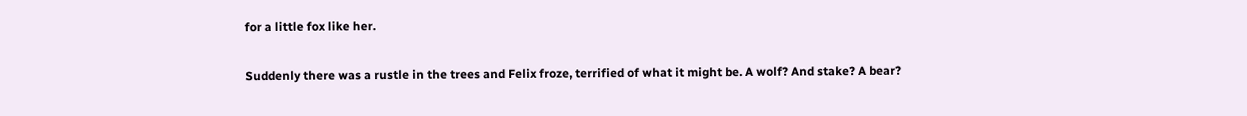for a little fox like her.

Suddenly there was a rustle in the trees and Felix froze, terrified of what it might be. A wolf? And stake? A bear?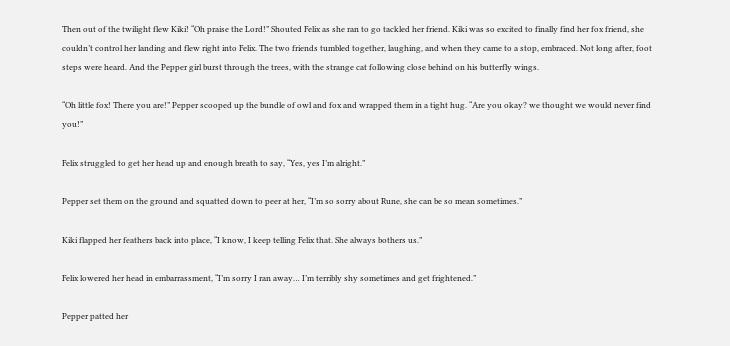Then out of the twilight flew Kiki! “Oh praise the Lord!” Shouted Felix as she ran to go tackled her friend. Kiki was so excited to finally find her fox friend, she couldn’t control her landing and flew right into Felix. The two friends tumbled together, laughing, and when they came to a stop, embraced. Not long after, foot steps were heard. And the Pepper girl burst through the trees, with the strange cat following close behind on his butterfly wings.

“Oh little fox! There you are!” Pepper scooped up the bundle of owl and fox and wrapped them in a tight hug. “Are you okay? we thought we would never find you!”

Felix struggled to get her head up and enough breath to say, “Yes, yes I’m alright.”

Pepper set them on the ground and squatted down to peer at her, “I’m so sorry about Rune, she can be so mean sometimes.”

Kiki flapped her feathers back into place, “I know, I keep telling Felix that. She always bothers us.”

Felix lowered her head in embarrassment, “I’m sorry I ran away… I’m terribly shy sometimes and get frightened.”

Pepper patted her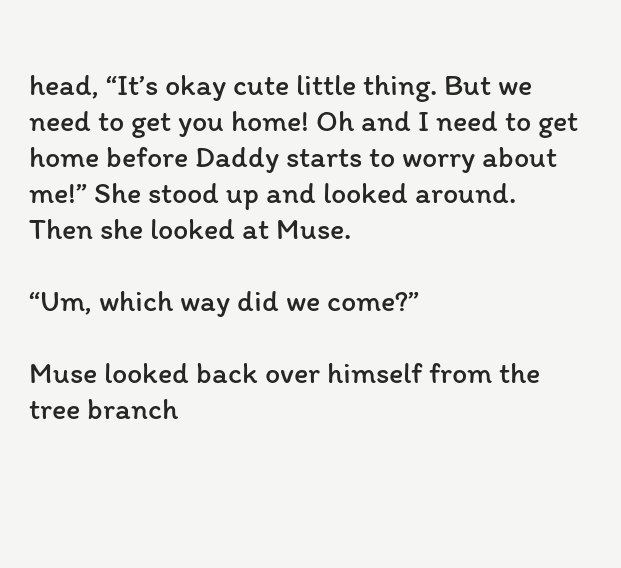head, “It’s okay cute little thing. But we need to get you home! Oh and I need to get home before Daddy starts to worry about me!” She stood up and looked around. Then she looked at Muse.

“Um, which way did we come?”

Muse looked back over himself from the tree branch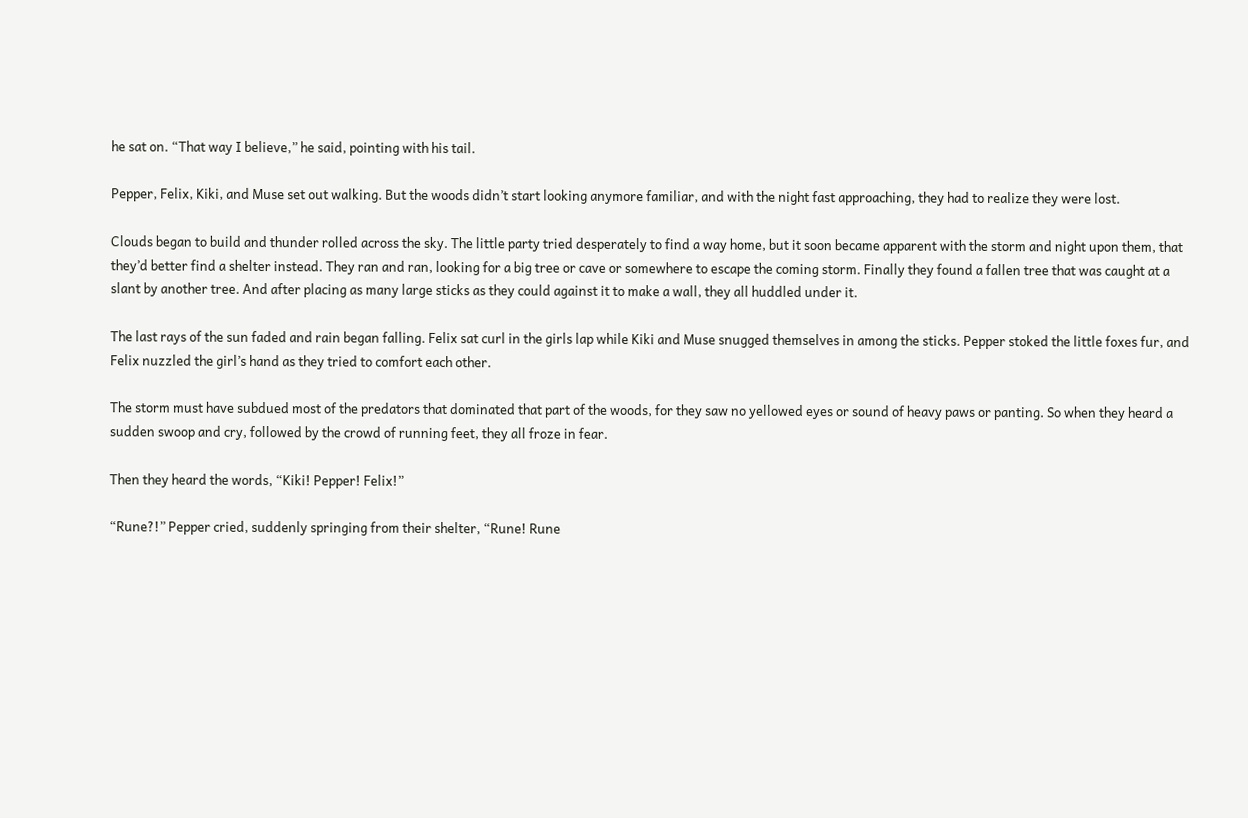he sat on. “That way I believe,” he said, pointing with his tail.

Pepper, Felix, Kiki, and Muse set out walking. But the woods didn’t start looking anymore familiar, and with the night fast approaching, they had to realize they were lost.

Clouds began to build and thunder rolled across the sky. The little party tried desperately to find a way home, but it soon became apparent with the storm and night upon them, that they’d better find a shelter instead. They ran and ran, looking for a big tree or cave or somewhere to escape the coming storm. Finally they found a fallen tree that was caught at a slant by another tree. And after placing as many large sticks as they could against it to make a wall, they all huddled under it.

The last rays of the sun faded and rain began falling. Felix sat curl in the girls lap while Kiki and Muse snugged themselves in among the sticks. Pepper stoked the little foxes fur, and Felix nuzzled the girl’s hand as they tried to comfort each other.

The storm must have subdued most of the predators that dominated that part of the woods, for they saw no yellowed eyes or sound of heavy paws or panting. So when they heard a sudden swoop and cry, followed by the crowd of running feet, they all froze in fear.

Then they heard the words, “Kiki! Pepper! Felix!”

“Rune?!” Pepper cried, suddenly springing from their shelter, “Rune! Rune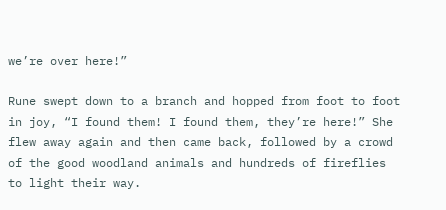we’re over here!”

Rune swept down to a branch and hopped from foot to foot in joy, “I found them! I found them, they’re here!” She flew away again and then came back, followed by a crowd of the good woodland animals and hundreds of fireflies to light their way.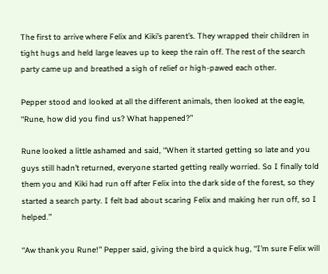The first to arrive where Felix and Kiki’s parent’s. They wrapped their children in tight hugs and held large leaves up to keep the rain off. The rest of the search party came up and breathed a sigh of relief or high-pawed each other.

Pepper stood and looked at all the different animals, then looked at the eagle, “Rune, how did you find us? What happened?”

Rune looked a little ashamed and said, “When it started getting so late and you guys still hadn’t returned, everyone started getting really worried. So I finally told them you and Kiki had run off after Felix into the dark side of the forest, so they started a search party. I felt bad about scaring Felix and making her run off, so I helped.”

“Aw thank you Rune!” Pepper said, giving the bird a quick hug, “I’m sure Felix will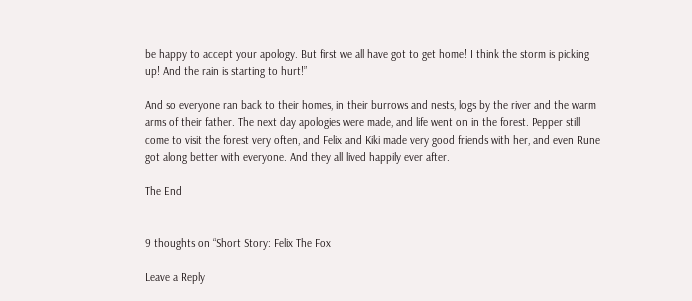be happy to accept your apology. But first we all have got to get home! I think the storm is picking up! And the rain is starting to hurt!”

And so everyone ran back to their homes, in their burrows and nests, logs by the river and the warm arms of their father. The next day apologies were made, and life went on in the forest. Pepper still come to visit the forest very often, and Felix and Kiki made very good friends with her, and even Rune got along better with everyone. And they all lived happily ever after.

The End


9 thoughts on “Short Story: Felix The Fox

Leave a Reply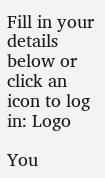Fill in your details below or click an icon to log in: Logo

You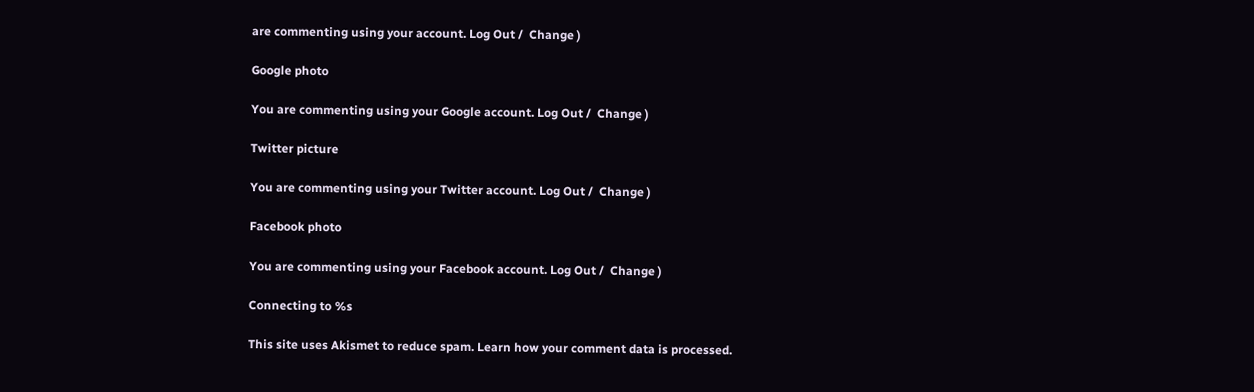are commenting using your account. Log Out /  Change )

Google photo

You are commenting using your Google account. Log Out /  Change )

Twitter picture

You are commenting using your Twitter account. Log Out /  Change )

Facebook photo

You are commenting using your Facebook account. Log Out /  Change )

Connecting to %s

This site uses Akismet to reduce spam. Learn how your comment data is processed.